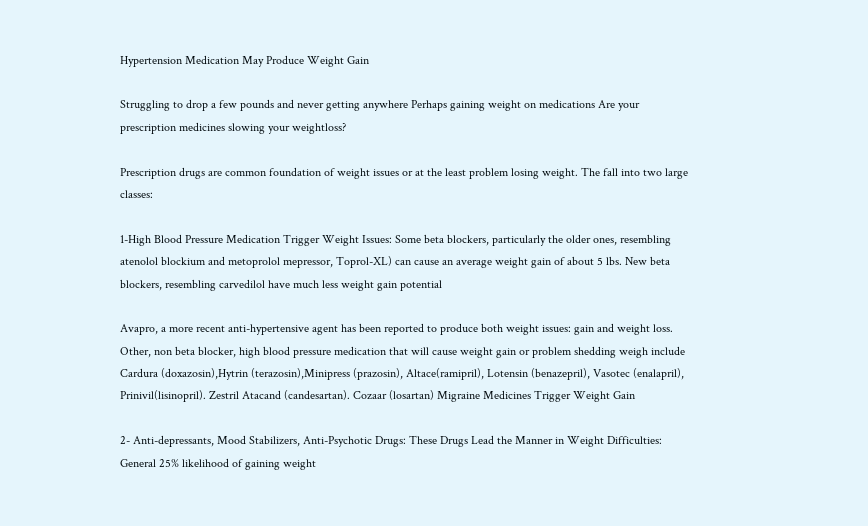Hypertension Medication May Produce Weight Gain

Struggling to drop a few pounds and never getting anywhere Perhaps gaining weight on medications Are your prescription medicines slowing your weightloss?

Prescription drugs are common foundation of weight issues or at the least problem losing weight. The fall into two large classes:

1-High Blood Pressure Medication Trigger Weight Issues: Some beta blockers, particularly the older ones, resembling atenolol blockium and metoprolol mepressor, Toprol-XL) can cause an average weight gain of about 5 lbs. New beta blockers, resembling carvedilol have much less weight gain potential

Avapro, a more recent anti-hypertensive agent has been reported to produce both weight issues: gain and weight loss. Other, non beta blocker, high blood pressure medication that will cause weight gain or problem shedding weigh include Cardura (doxazosin),Hytrin (terazosin),Minipress (prazosin), Altace(ramipril), Lotensin (benazepril), Vasotec (enalapril), Prinivil(lisinopril). Zestril Atacand (candesartan). Cozaar (losartan) Migraine Medicines Trigger Weight Gain

2- Anti-depressants, Mood Stabilizers, Anti-Psychotic Drugs: These Drugs Lead the Manner in Weight Difficulties: General 25% likelihood of gaining weight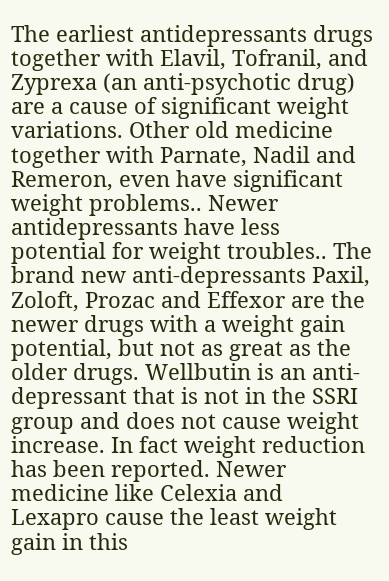The earliest antidepressants drugs together with Elavil, Tofranil, and Zyprexa (an anti-psychotic drug) are a cause of significant weight variations. Other old medicine together with Parnate, Nadil and Remeron, even have significant weight problems.. Newer antidepressants have less potential for weight troubles.. The brand new anti-depressants Paxil, Zoloft, Prozac and Effexor are the newer drugs with a weight gain potential, but not as great as the older drugs. Wellbutin is an anti-depressant that is not in the SSRI group and does not cause weight increase. In fact weight reduction has been reported. Newer medicine like Celexia and Lexapro cause the least weight gain in this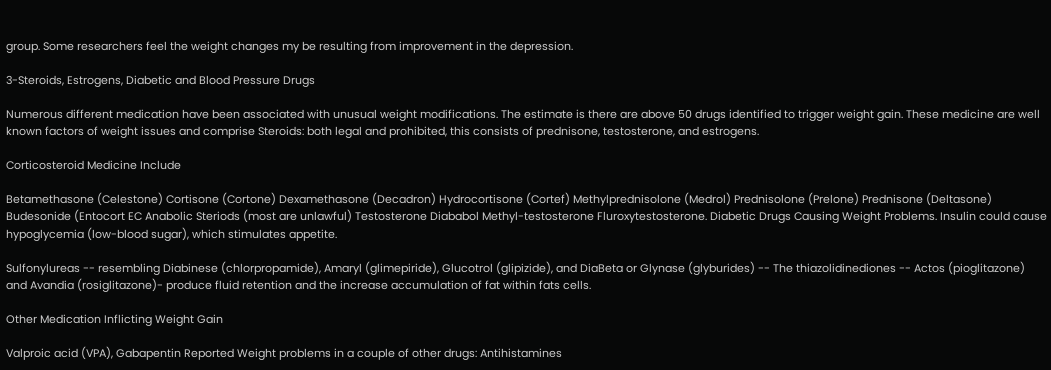group. Some researchers feel the weight changes my be resulting from improvement in the depression.

3-Steroids, Estrogens, Diabetic and Blood Pressure Drugs

Numerous different medication have been associated with unusual weight modifications. The estimate is there are above 50 drugs identified to trigger weight gain. These medicine are well known factors of weight issues and comprise Steroids: both legal and prohibited, this consists of prednisone, testosterone, and estrogens.

Corticosteroid Medicine Include

Betamethasone (Celestone) Cortisone (Cortone) Dexamethasone (Decadron) Hydrocortisone (Cortef) Methylprednisolone (Medrol) Prednisolone (Prelone) Prednisone (Deltasone) Budesonide (Entocort EC Anabolic Steriods (most are unlawful) Testosterone Diababol Methyl-testosterone Fluroxytestosterone. Diabetic Drugs Causing Weight Problems. Insulin could cause hypoglycemia (low-blood sugar), which stimulates appetite.

Sulfonylureas -- resembling Diabinese (chlorpropamide), Amaryl (glimepiride), Glucotrol (glipizide), and DiaBeta or Glynase (glyburides) -- The thiazolidinediones -- Actos (pioglitazone) and Avandia (rosiglitazone)- produce fluid retention and the increase accumulation of fat within fats cells.

Other Medication Inflicting Weight Gain

Valproic acid (VPA), Gabapentin Reported Weight problems in a couple of other drugs: Antihistamines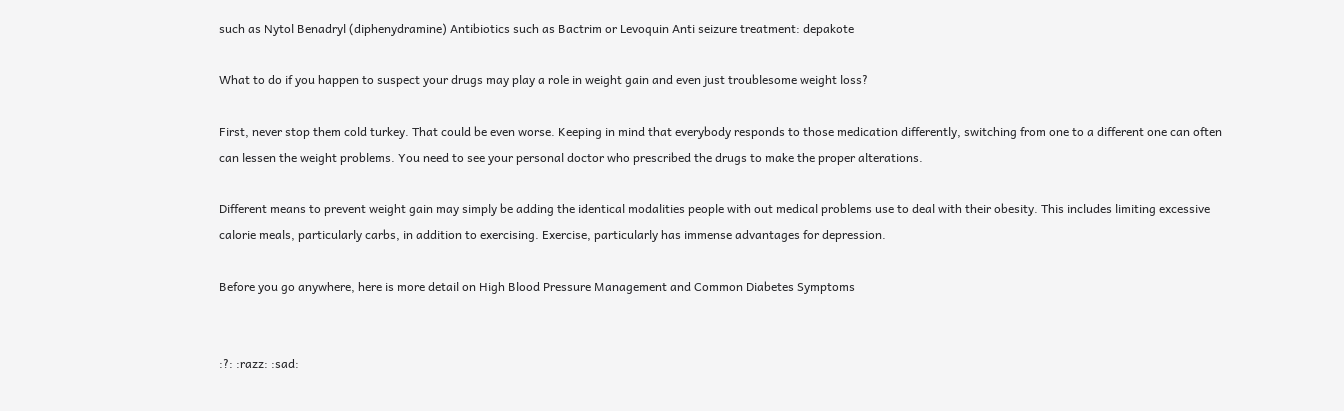such as Nytol Benadryl (diphenydramine) Antibiotics such as Bactrim or Levoquin Anti seizure treatment: depakote

What to do if you happen to suspect your drugs may play a role in weight gain and even just troublesome weight loss?

First, never stop them cold turkey. That could be even worse. Keeping in mind that everybody responds to those medication differently, switching from one to a different one can often can lessen the weight problems. You need to see your personal doctor who prescribed the drugs to make the proper alterations.

Different means to prevent weight gain may simply be adding the identical modalities people with out medical problems use to deal with their obesity. This includes limiting excessive calorie meals, particularly carbs, in addition to exercising. Exercise, particularly has immense advantages for depression.

Before you go anywhere, here is more detail on High Blood Pressure Management and Common Diabetes Symptoms


:?: :razz: :sad: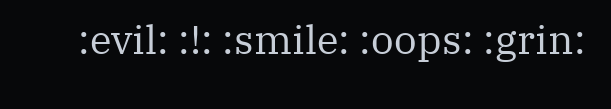:evil: :!: :smile: :oops: :grin: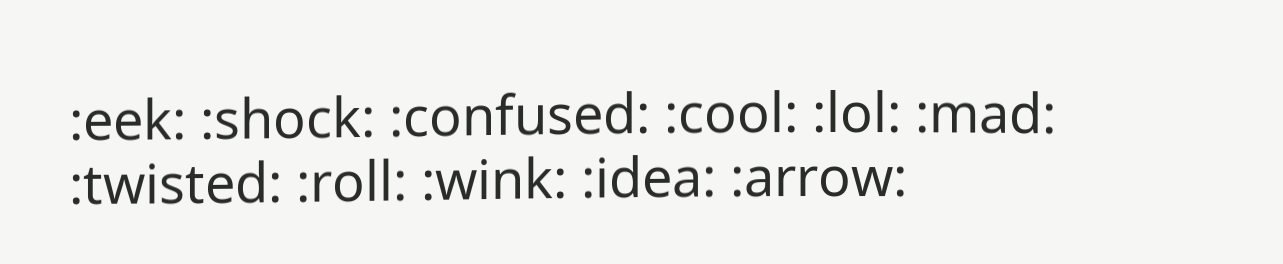:eek: :shock: :confused: :cool: :lol: :mad: :twisted: :roll: :wink: :idea: :arrow: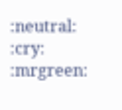:neutral: :cry: :mrgreen: